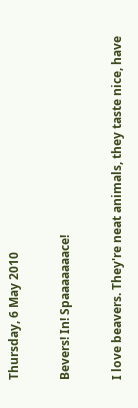Thursday, 6 May 2010

Bevers! In! Spaaaaaaace!

I love beavers. They're neat animals, they taste nice, have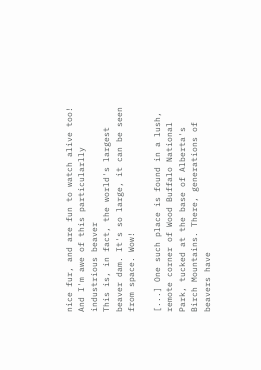nice fur, and are fun to watch alive too! And I'm awe of this particularlly industrious beaver
This is, in fact, the world's largest beaver dam. It's so large, it can be seen from space. Wow!

[...] One such place is found in a lush, remote corner of Wood Buffalo National Park, tucked at the base of Alberta's Birch Mountains. There, generations of beavers have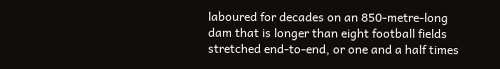laboured for decades on an 850-metre-long dam that is longer than eight football fields stretched end-to-end, or one and a half times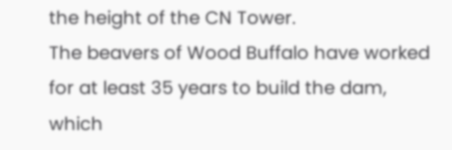the height of the CN Tower.
The beavers of Wood Buffalo have worked for at least 35 years to build the dam, which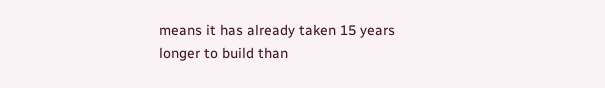means it has already taken 15 years longer to build than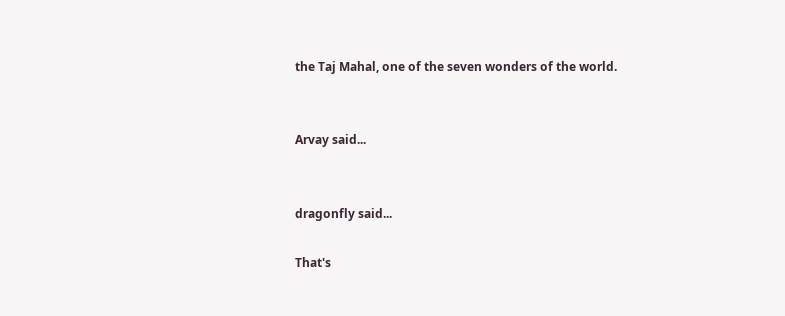the Taj Mahal, one of the seven wonders of the world.


Arvay said...


dragonfly said...

That's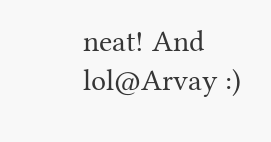neat! And lol@Arvay :)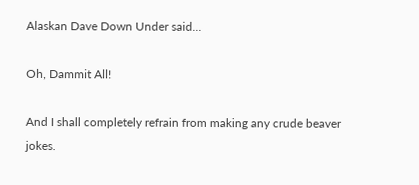Alaskan Dave Down Under said...

Oh, Dammit All!

And I shall completely refrain from making any crude beaver jokes.